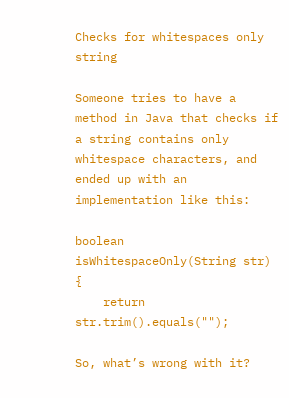Checks for whitespaces only string

Someone tries to have a method in Java that checks if a string contains only whitespace characters, and ended up with an implementation like this:

boolean isWhitespaceOnly(String str) {
    return str.trim().equals("");

So, what’s wrong with it?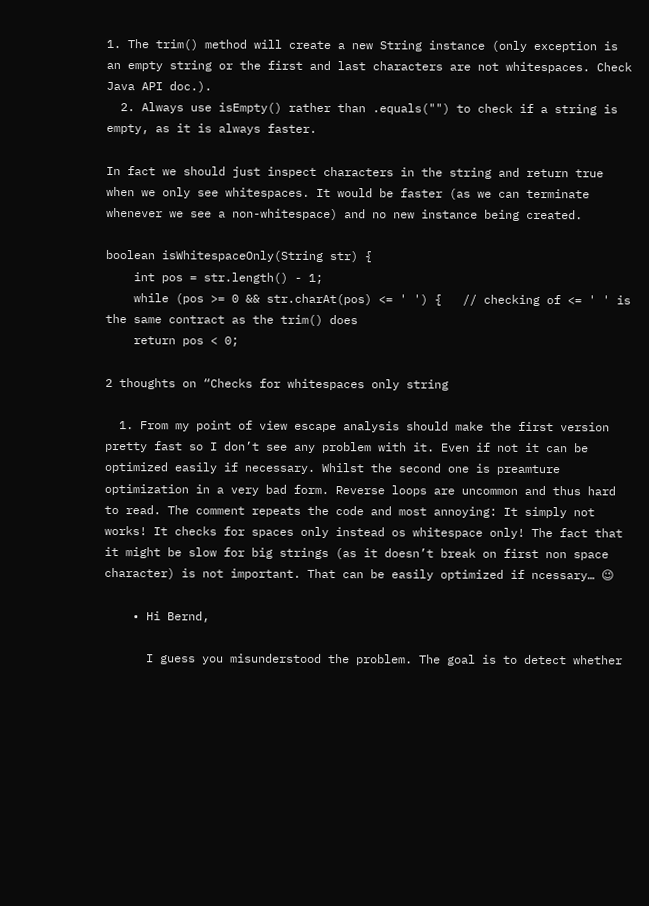1. The trim() method will create a new String instance (only exception is an empty string or the first and last characters are not whitespaces. Check Java API doc.).
  2. Always use isEmpty() rather than .equals("") to check if a string is empty, as it is always faster.

In fact we should just inspect characters in the string and return true when we only see whitespaces. It would be faster (as we can terminate whenever we see a non-whitespace) and no new instance being created.

boolean isWhitespaceOnly(String str) {
    int pos = str.length() - 1;
    while (pos >= 0 && str.charAt(pos) <= ' ') {   // checking of <= ' ' is the same contract as the trim() does
    return pos < 0;

2 thoughts on “Checks for whitespaces only string

  1. From my point of view escape analysis should make the first version pretty fast so I don’t see any problem with it. Even if not it can be optimized easily if necessary. Whilst the second one is preamture optimization in a very bad form. Reverse loops are uncommon and thus hard to read. The comment repeats the code and most annoying: It simply not works! It checks for spaces only instead os whitespace only! The fact that it might be slow for big strings (as it doesn’t break on first non space character) is not important. That can be easily optimized if ncessary… 😉

    • Hi Bernd,

      I guess you misunderstood the problem. The goal is to detect whether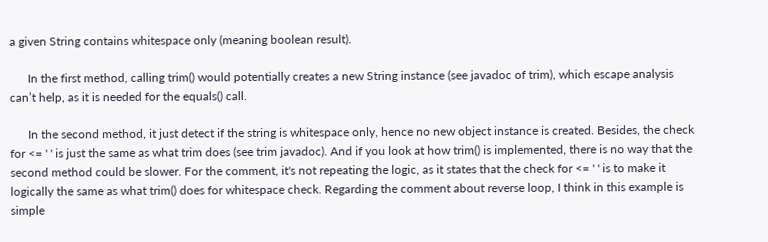a given String contains whitespace only (meaning boolean result).

      In the first method, calling trim() would potentially creates a new String instance (see javadoc of trim), which escape analysis can’t help, as it is needed for the equals() call.

      In the second method, it just detect if the string is whitespace only, hence no new object instance is created. Besides, the check for <= ' ' is just the same as what trim does (see trim javadoc). And if you look at how trim() is implemented, there is no way that the second method could be slower. For the comment, it's not repeating the logic, as it states that the check for <= ' ' is to make it logically the same as what trim() does for whitespace check. Regarding the comment about reverse loop, I think in this example is simple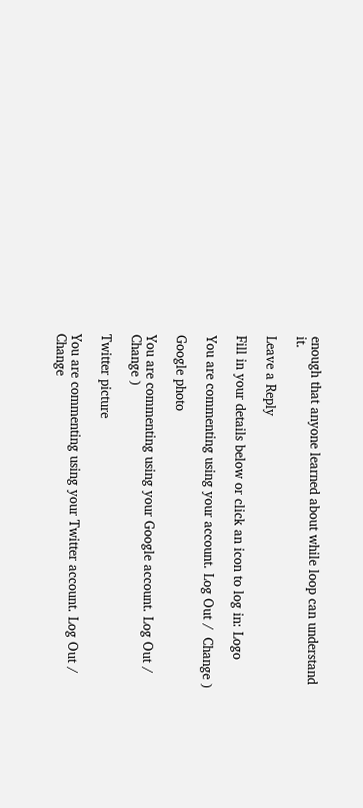enough that anyone learned about while loop can understand it.

Leave a Reply

Fill in your details below or click an icon to log in: Logo

You are commenting using your account. Log Out /  Change )

Google photo

You are commenting using your Google account. Log Out /  Change )

Twitter picture

You are commenting using your Twitter account. Log Out /  Change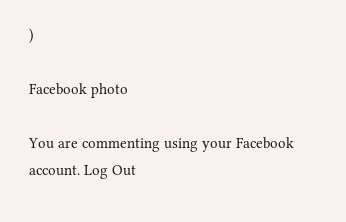)

Facebook photo

You are commenting using your Facebook account. Log Out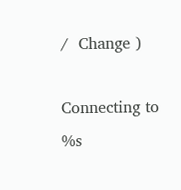/  Change )

Connecting to %s